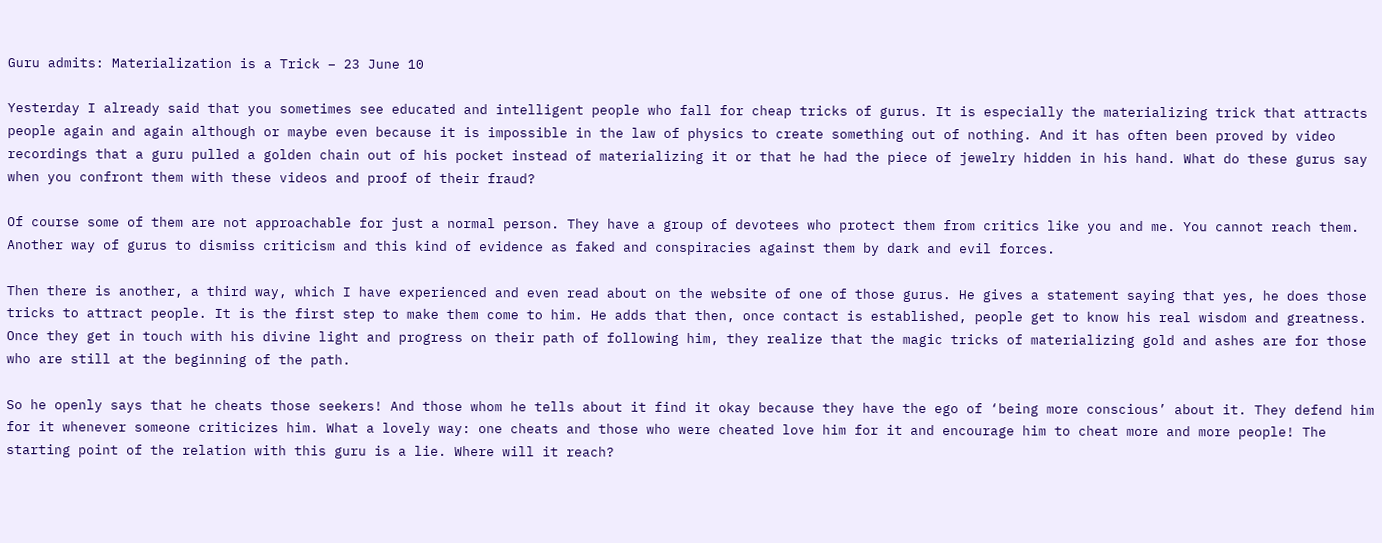Guru admits: Materialization is a Trick – 23 June 10

Yesterday I already said that you sometimes see educated and intelligent people who fall for cheap tricks of gurus. It is especially the materializing trick that attracts people again and again although or maybe even because it is impossible in the law of physics to create something out of nothing. And it has often been proved by video recordings that a guru pulled a golden chain out of his pocket instead of materializing it or that he had the piece of jewelry hidden in his hand. What do these gurus say when you confront them with these videos and proof of their fraud?

Of course some of them are not approachable for just a normal person. They have a group of devotees who protect them from critics like you and me. You cannot reach them. Another way of gurus to dismiss criticism and this kind of evidence as faked and conspiracies against them by dark and evil forces.

Then there is another, a third way, which I have experienced and even read about on the website of one of those gurus. He gives a statement saying that yes, he does those tricks to attract people. It is the first step to make them come to him. He adds that then, once contact is established, people get to know his real wisdom and greatness. Once they get in touch with his divine light and progress on their path of following him, they realize that the magic tricks of materializing gold and ashes are for those who are still at the beginning of the path.

So he openly says that he cheats those seekers! And those whom he tells about it find it okay because they have the ego of ‘being more conscious’ about it. They defend him for it whenever someone criticizes him. What a lovely way: one cheats and those who were cheated love him for it and encourage him to cheat more and more people! The starting point of the relation with this guru is a lie. Where will it reach?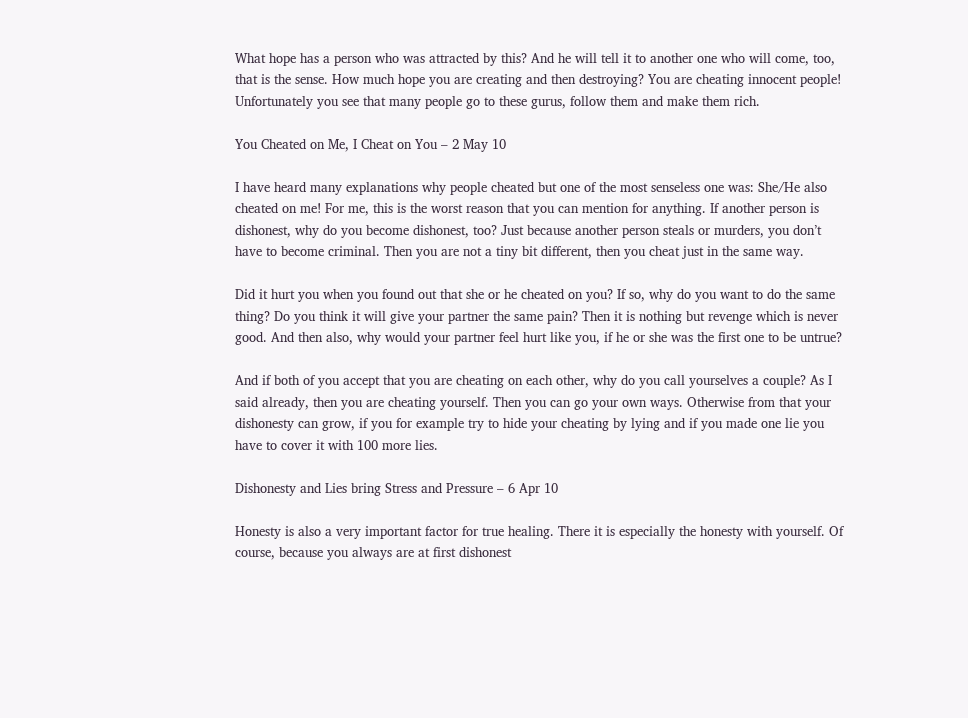What hope has a person who was attracted by this? And he will tell it to another one who will come, too, that is the sense. How much hope you are creating and then destroying? You are cheating innocent people! Unfortunately you see that many people go to these gurus, follow them and make them rich.

You Cheated on Me, I Cheat on You – 2 May 10

I have heard many explanations why people cheated but one of the most senseless one was: She/He also cheated on me! For me, this is the worst reason that you can mention for anything. If another person is dishonest, why do you become dishonest, too? Just because another person steals or murders, you don’t have to become criminal. Then you are not a tiny bit different, then you cheat just in the same way.

Did it hurt you when you found out that she or he cheated on you? If so, why do you want to do the same thing? Do you think it will give your partner the same pain? Then it is nothing but revenge which is never good. And then also, why would your partner feel hurt like you, if he or she was the first one to be untrue?

And if both of you accept that you are cheating on each other, why do you call yourselves a couple? As I said already, then you are cheating yourself. Then you can go your own ways. Otherwise from that your dishonesty can grow, if you for example try to hide your cheating by lying and if you made one lie you have to cover it with 100 more lies.

Dishonesty and Lies bring Stress and Pressure – 6 Apr 10

Honesty is also a very important factor for true healing. There it is especially the honesty with yourself. Of course, because you always are at first dishonest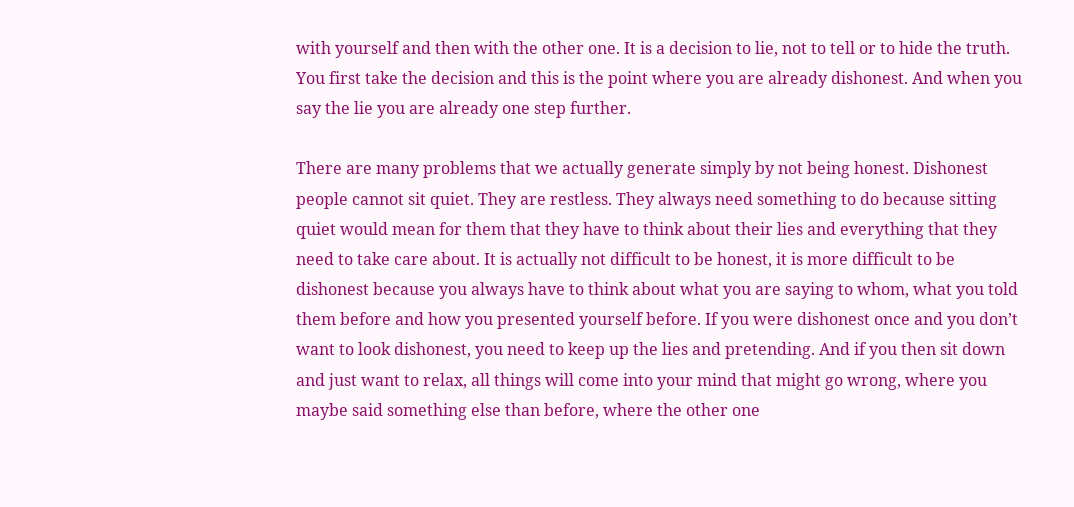with yourself and then with the other one. It is a decision to lie, not to tell or to hide the truth. You first take the decision and this is the point where you are already dishonest. And when you say the lie you are already one step further.

There are many problems that we actually generate simply by not being honest. Dishonest people cannot sit quiet. They are restless. They always need something to do because sitting quiet would mean for them that they have to think about their lies and everything that they need to take care about. It is actually not difficult to be honest, it is more difficult to be dishonest because you always have to think about what you are saying to whom, what you told them before and how you presented yourself before. If you were dishonest once and you don’t want to look dishonest, you need to keep up the lies and pretending. And if you then sit down and just want to relax, all things will come into your mind that might go wrong, where you maybe said something else than before, where the other one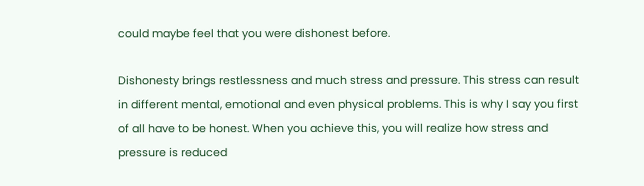could maybe feel that you were dishonest before.

Dishonesty brings restlessness and much stress and pressure. This stress can result in different mental, emotional and even physical problems. This is why I say you first of all have to be honest. When you achieve this, you will realize how stress and pressure is reduced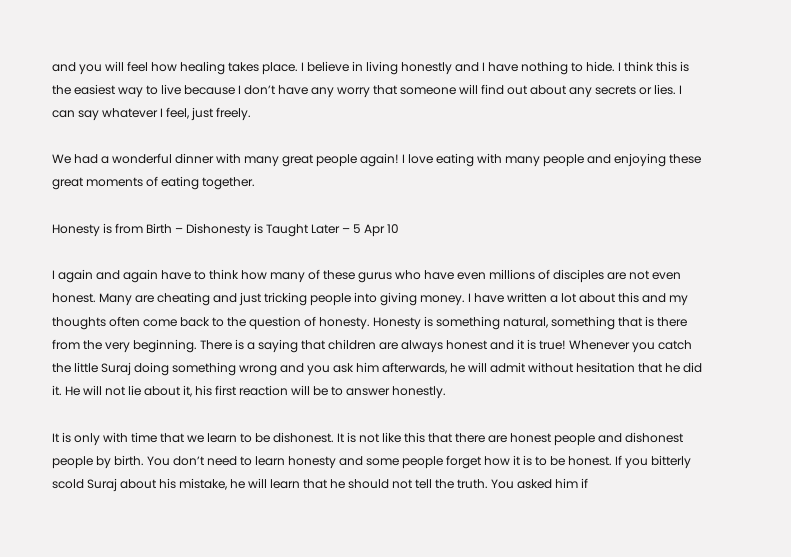and you will feel how healing takes place. I believe in living honestly and I have nothing to hide. I think this is the easiest way to live because I don’t have any worry that someone will find out about any secrets or lies. I can say whatever I feel, just freely.

We had a wonderful dinner with many great people again! I love eating with many people and enjoying these great moments of eating together.

Honesty is from Birth – Dishonesty is Taught Later – 5 Apr 10

I again and again have to think how many of these gurus who have even millions of disciples are not even honest. Many are cheating and just tricking people into giving money. I have written a lot about this and my thoughts often come back to the question of honesty. Honesty is something natural, something that is there from the very beginning. There is a saying that children are always honest and it is true! Whenever you catch the little Suraj doing something wrong and you ask him afterwards, he will admit without hesitation that he did it. He will not lie about it, his first reaction will be to answer honestly.

It is only with time that we learn to be dishonest. It is not like this that there are honest people and dishonest people by birth. You don’t need to learn honesty and some people forget how it is to be honest. If you bitterly scold Suraj about his mistake, he will learn that he should not tell the truth. You asked him if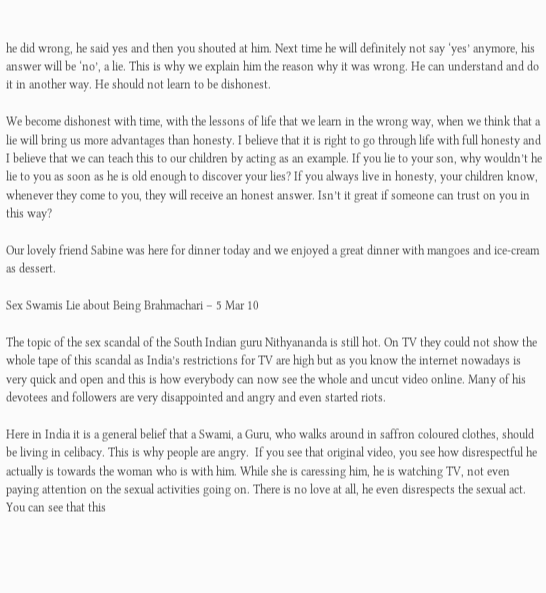he did wrong, he said yes and then you shouted at him. Next time he will definitely not say ‘yes’ anymore, his answer will be ‘no’, a lie. This is why we explain him the reason why it was wrong. He can understand and do it in another way. He should not learn to be dishonest.

We become dishonest with time, with the lessons of life that we learn in the wrong way, when we think that a lie will bring us more advantages than honesty. I believe that it is right to go through life with full honesty and I believe that we can teach this to our children by acting as an example. If you lie to your son, why wouldn’t he lie to you as soon as he is old enough to discover your lies? If you always live in honesty, your children know, whenever they come to you, they will receive an honest answer. Isn’t it great if someone can trust on you in this way?

Our lovely friend Sabine was here for dinner today and we enjoyed a great dinner with mangoes and ice-cream as dessert.

Sex Swamis Lie about Being Brahmachari – 5 Mar 10

The topic of the sex scandal of the South Indian guru Nithyananda is still hot. On TV they could not show the whole tape of this scandal as India’s restrictions for TV are high but as you know the internet nowadays is very quick and open and this is how everybody can now see the whole and uncut video online. Many of his devotees and followers are very disappointed and angry and even started riots.

Here in India it is a general belief that a Swami, a Guru, who walks around in saffron coloured clothes, should be living in celibacy. This is why people are angry.  If you see that original video, you see how disrespectful he actually is towards the woman who is with him. While she is caressing him, he is watching TV, not even paying attention on the sexual activities going on. There is no love at all, he even disrespects the sexual act. You can see that this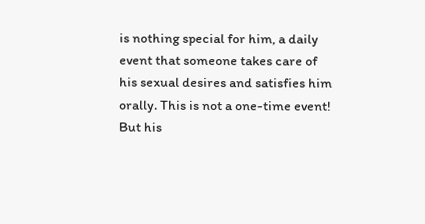is nothing special for him, a daily event that someone takes care of his sexual desires and satisfies him orally. This is not a one-time event! But his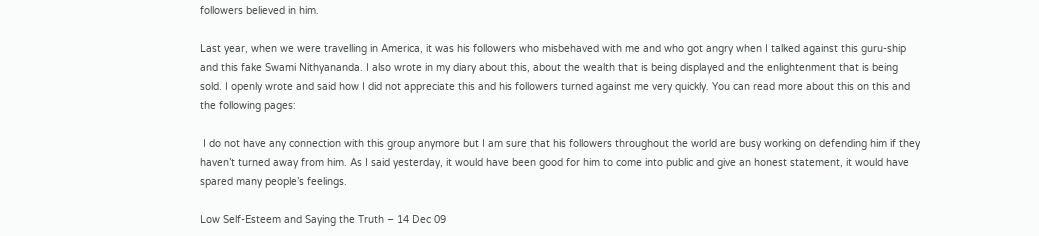followers believed in him.

Last year, when we were travelling in America, it was his followers who misbehaved with me and who got angry when I talked against this guru-ship and this fake Swami Nithyananda. I also wrote in my diary about this, about the wealth that is being displayed and the enlightenment that is being sold. I openly wrote and said how I did not appreciate this and his followers turned against me very quickly. You can read more about this on this and the following pages:

 I do not have any connection with this group anymore but I am sure that his followers throughout the world are busy working on defending him if they haven’t turned away from him. As I said yesterday, it would have been good for him to come into public and give an honest statement, it would have spared many people’s feelings.

Low Self-Esteem and Saying the Truth – 14 Dec 09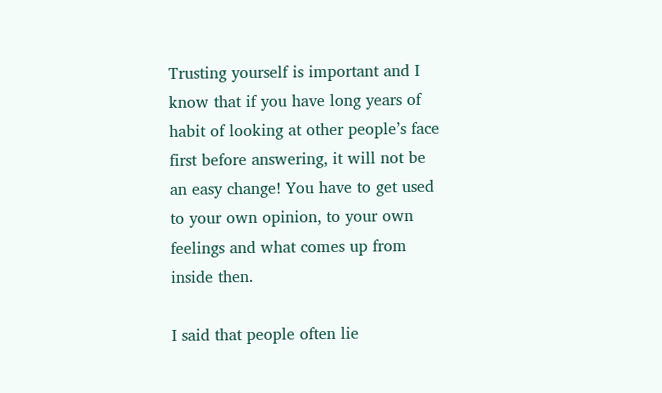Trusting yourself is important and I know that if you have long years of habit of looking at other people’s face first before answering, it will not be an easy change! You have to get used to your own opinion, to your own feelings and what comes up from inside then.

I said that people often lie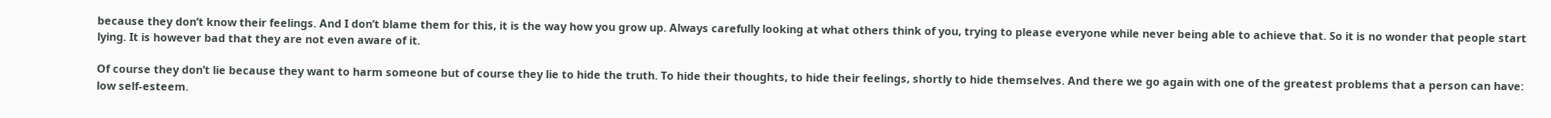because they don’t know their feelings. And I don’t blame them for this, it is the way how you grow up. Always carefully looking at what others think of you, trying to please everyone while never being able to achieve that. So it is no wonder that people start lying. It is however bad that they are not even aware of it.

Of course they don’t lie because they want to harm someone but of course they lie to hide the truth. To hide their thoughts, to hide their feelings, shortly to hide themselves. And there we go again with one of the greatest problems that a person can have: low self-esteem.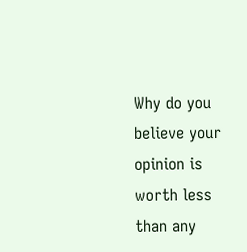Why do you believe your opinion is worth less than any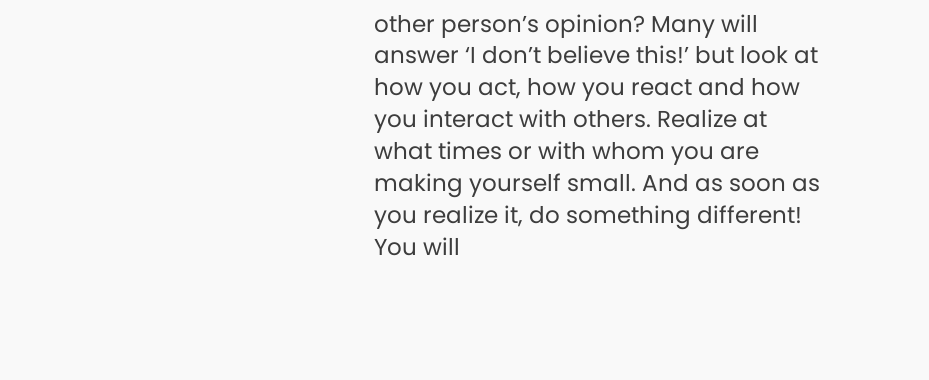other person’s opinion? Many will answer ‘I don’t believe this!’ but look at how you act, how you react and how you interact with others. Realize at what times or with whom you are making yourself small. And as soon as you realize it, do something different! You will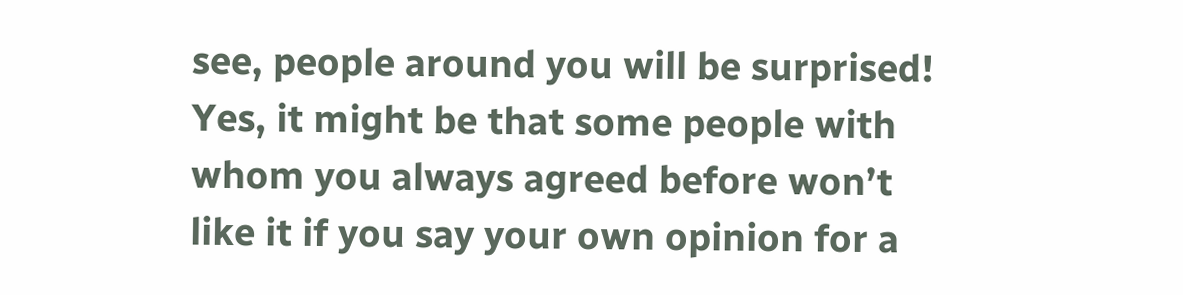see, people around you will be surprised! Yes, it might be that some people with whom you always agreed before won’t like it if you say your own opinion for a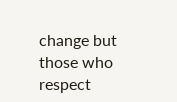change but those who respect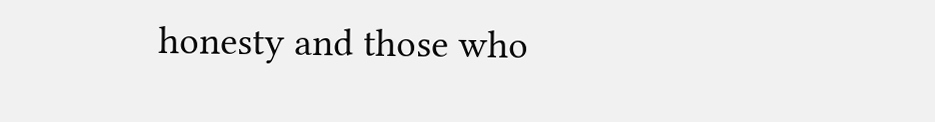honesty and those who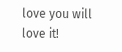love you will love it!